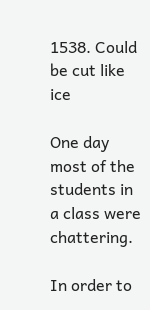1538. Could be cut like ice

One day most of the students in a class were chattering.

In order to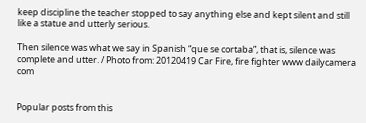keep discipline the teacher stopped to say anything else and kept silent and still like a statue and utterly serious.

Then silence was what we say in Spanish “que se cortaba”, that is, silence was complete and utter. / Photo from: 20120419 Car Fire, fire fighter www dailycamera com


Popular posts from this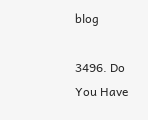blog

3496. Do You Have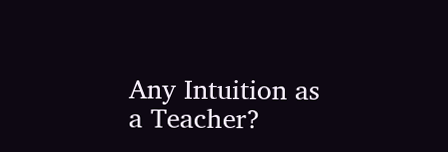Any Intuition as a Teacher?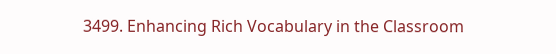3499. Enhancing Rich Vocabulary in the Classroom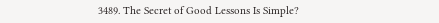3489. The Secret of Good Lessons Is Simple?